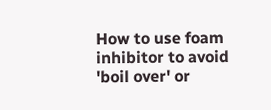How to use foam inhibitor to avoid 'boil over' or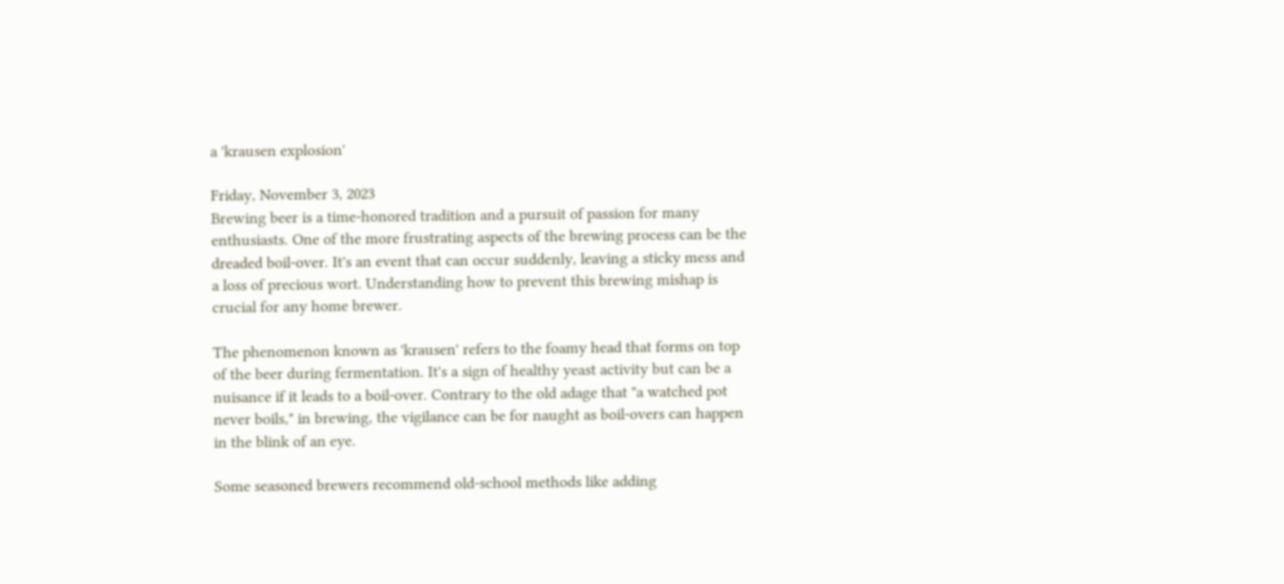a 'krausen explosion'

Friday, November 3, 2023
Brewing beer is a time-honored tradition and a pursuit of passion for many enthusiasts. One of the more frustrating aspects of the brewing process can be the dreaded boil-over. It's an event that can occur suddenly, leaving a sticky mess and a loss of precious wort. Understanding how to prevent this brewing mishap is crucial for any home brewer.

The phenomenon known as 'krausen' refers to the foamy head that forms on top of the beer during fermentation. It's a sign of healthy yeast activity but can be a nuisance if it leads to a boil-over. Contrary to the old adage that "a watched pot never boils," in brewing, the vigilance can be for naught as boil-overs can happen in the blink of an eye.

Some seasoned brewers recommend old-school methods like adding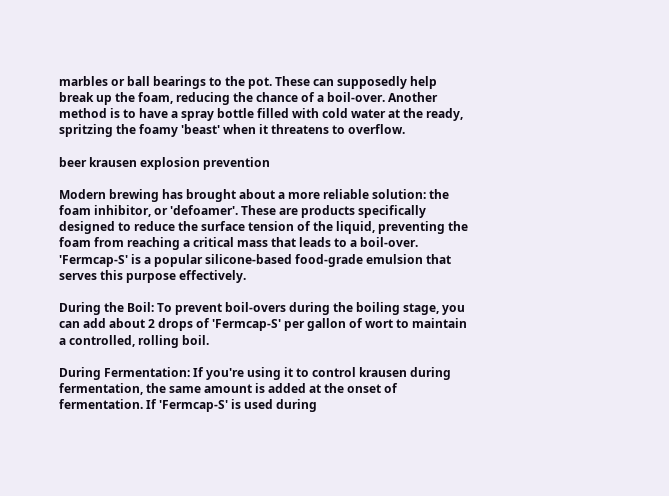marbles or ball bearings to the pot. These can supposedly help break up the foam, reducing the chance of a boil-over. Another method is to have a spray bottle filled with cold water at the ready, spritzing the foamy 'beast' when it threatens to overflow.

beer krausen explosion prevention

Modern brewing has brought about a more reliable solution: the foam inhibitor, or 'defoamer'. These are products specifically designed to reduce the surface tension of the liquid, preventing the foam from reaching a critical mass that leads to a boil-over. 'Fermcap-S' is a popular silicone-based food-grade emulsion that serves this purpose effectively.

During the Boil: To prevent boil-overs during the boiling stage, you can add about 2 drops of 'Fermcap-S' per gallon of wort to maintain a controlled, rolling boil.

During Fermentation: If you're using it to control krausen during fermentation, the same amount is added at the onset of fermentation. If 'Fermcap-S' is used during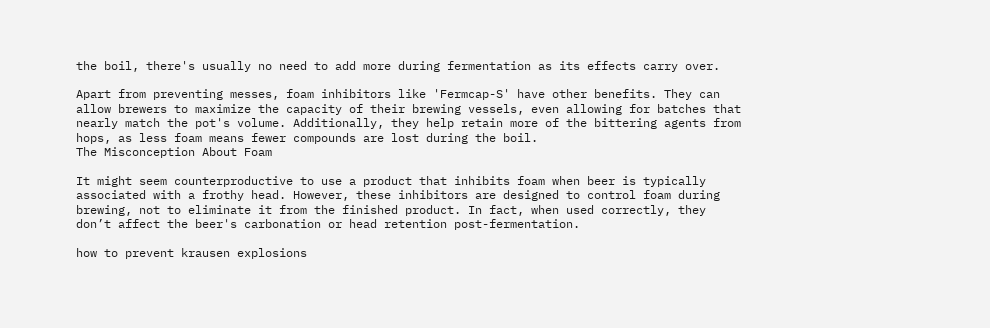the boil, there's usually no need to add more during fermentation as its effects carry over.

Apart from preventing messes, foam inhibitors like 'Fermcap-S' have other benefits. They can allow brewers to maximize the capacity of their brewing vessels, even allowing for batches that nearly match the pot's volume. Additionally, they help retain more of the bittering agents from hops, as less foam means fewer compounds are lost during the boil.
The Misconception About Foam

It might seem counterproductive to use a product that inhibits foam when beer is typically associated with a frothy head. However, these inhibitors are designed to control foam during brewing, not to eliminate it from the finished product. In fact, when used correctly, they don’t affect the beer's carbonation or head retention post-fermentation.

how to prevent krausen explosions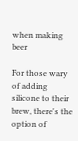when making beer

For those wary of adding silicone to their brew, there's the option of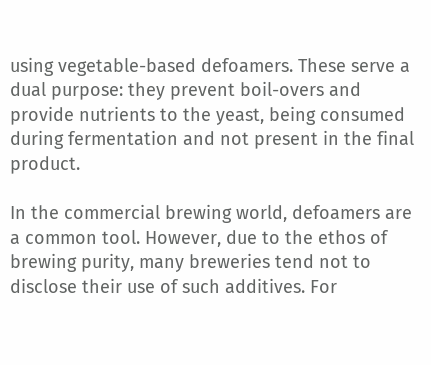using vegetable-based defoamers. These serve a dual purpose: they prevent boil-overs and provide nutrients to the yeast, being consumed during fermentation and not present in the final product.

In the commercial brewing world, defoamers are a common tool. However, due to the ethos of brewing purity, many breweries tend not to disclose their use of such additives. For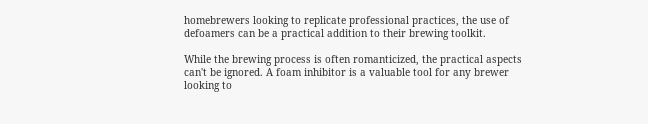homebrewers looking to replicate professional practices, the use of defoamers can be a practical addition to their brewing toolkit.

While the brewing process is often romanticized, the practical aspects can't be ignored. A foam inhibitor is a valuable tool for any brewer looking to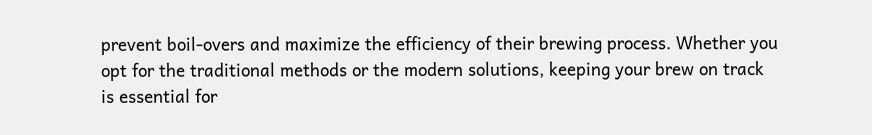prevent boil-overs and maximize the efficiency of their brewing process. Whether you opt for the traditional methods or the modern solutions, keeping your brew on track is essential for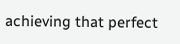achieving that perfect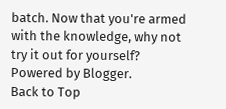batch. Now that you're armed with the knowledge, why not try it out for yourself?
Powered by Blogger.
Back to Top